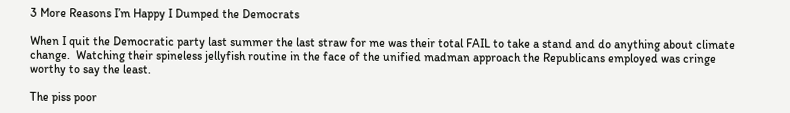3 More Reasons I’m Happy I Dumped the Democrats

When I quit the Democratic party last summer the last straw for me was their total FAIL to take a stand and do anything about climate change.  Watching their spineless jellyfish routine in the face of the unified madman approach the Republicans employed was cringe worthy to say the least.

The piss poor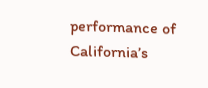performance of California’s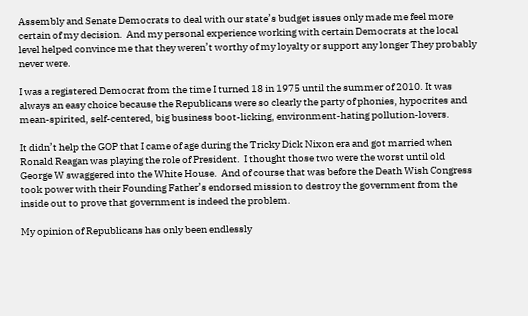Assembly and Senate Democrats to deal with our state’s budget issues only made me feel more certain of my decision.  And my personal experience working with certain Democrats at the local level helped convince me that they weren’t worthy of my loyalty or support any longer They probably never were.

I was a registered Democrat from the time I turned 18 in 1975 until the summer of 2010. It was always an easy choice because the Republicans were so clearly the party of phonies, hypocrites and mean-spirited, self-centered, big business boot-licking, environment-hating pollution-lovers.

It didn’t help the GOP that I came of age during the Tricky Dick Nixon era and got married when Ronald Reagan was playing the role of President.  I thought those two were the worst until old George W swaggered into the White House.  And of course that was before the Death Wish Congress took power with their Founding Father’s endorsed mission to destroy the government from the inside out to prove that government is indeed the problem.

My opinion of Republicans has only been endlessly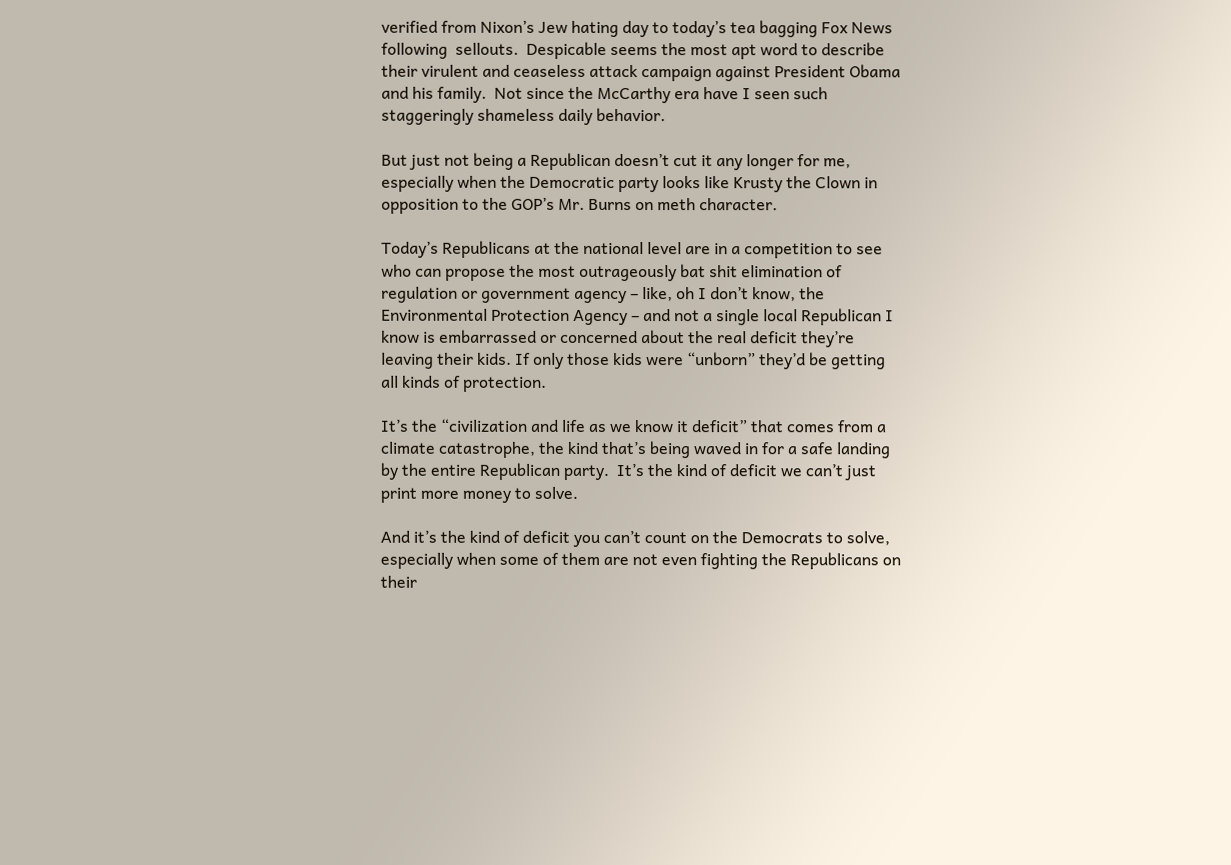verified from Nixon’s Jew hating day to today’s tea bagging Fox News following  sellouts.  Despicable seems the most apt word to describe their virulent and ceaseless attack campaign against President Obama and his family.  Not since the McCarthy era have I seen such staggeringly shameless daily behavior.

But just not being a Republican doesn’t cut it any longer for me, especially when the Democratic party looks like Krusty the Clown in opposition to the GOP’s Mr. Burns on meth character.

Today’s Republicans at the national level are in a competition to see who can propose the most outrageously bat shit elimination of regulation or government agency – like, oh I don’t know, the Environmental Protection Agency – and not a single local Republican I know is embarrassed or concerned about the real deficit they’re leaving their kids. If only those kids were “unborn” they’d be getting all kinds of protection.

It’s the “civilization and life as we know it deficit” that comes from a climate catastrophe, the kind that’s being waved in for a safe landing by the entire Republican party.  It’s the kind of deficit we can’t just print more money to solve.

And it’s the kind of deficit you can’t count on the Democrats to solve, especially when some of them are not even fighting the Republicans on their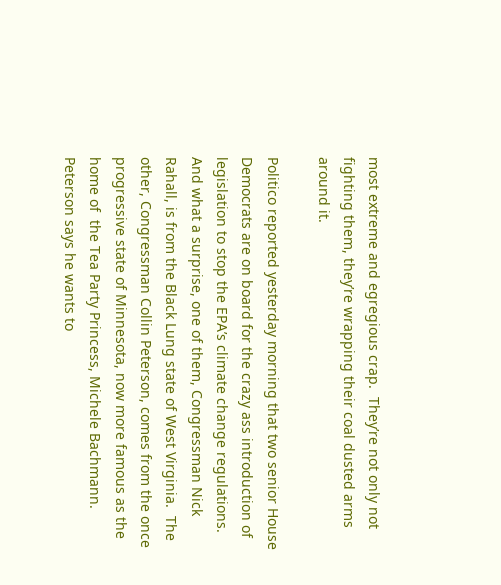most extreme and egregious crap.  They’re not only not fighting them, they’re wrapping their coal dusted arms around it.

Politico reported yesterday morning that two senior House Democrats are on board for the crazy ass introduction of legislation to stop the EPA’s climate change regulations.  And what a surprise, one of them, Congressman Nick Rahall, is from the Black Lung state of West Virginia.  The other, Congressman Collin Peterson, comes from the once progressive state of Minnesota, now more famous as the home of  the Tea Party Princess, Michele Bachmann. Peterson says he wants to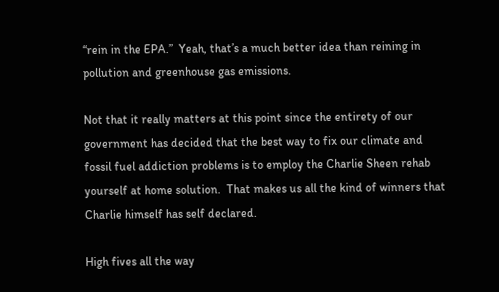“rein in the EPA.”  Yeah, that’s a much better idea than reining in pollution and greenhouse gas emissions.

Not that it really matters at this point since the entirety of our government has decided that the best way to fix our climate and fossil fuel addiction problems is to employ the Charlie Sheen rehab yourself at home solution.  That makes us all the kind of winners that Charlie himself has self declared.

High fives all the way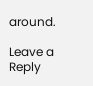around.

Leave a Reply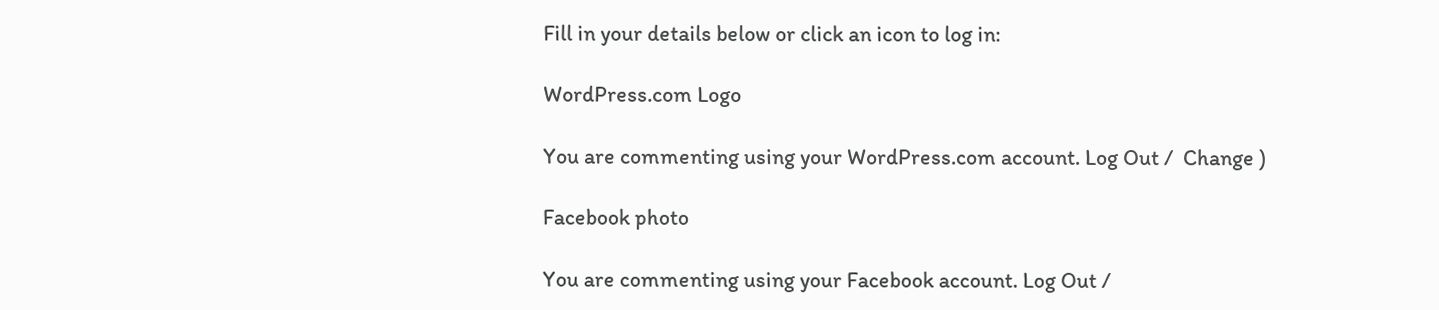Fill in your details below or click an icon to log in:

WordPress.com Logo

You are commenting using your WordPress.com account. Log Out /  Change )

Facebook photo

You are commenting using your Facebook account. Log Out /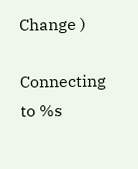Change )

Connecting to %s